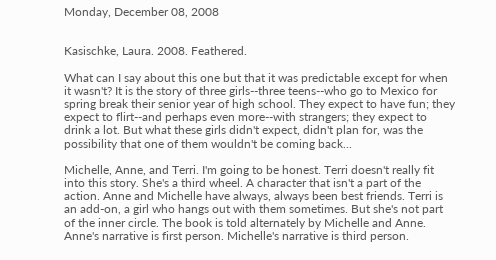Monday, December 08, 2008


Kasischke, Laura. 2008. Feathered.

What can I say about this one but that it was predictable except for when it wasn't? It is the story of three girls--three teens--who go to Mexico for spring break their senior year of high school. They expect to have fun; they expect to flirt--and perhaps even more--with strangers; they expect to drink a lot. But what these girls didn't expect, didn't plan for, was the possibility that one of them wouldn't be coming back...

Michelle, Anne, and Terri. I'm going to be honest. Terri doesn't really fit into this story. She's a third wheel. A character that isn't a part of the action. Anne and Michelle have always, always been best friends. Terri is an add-on, a girl who hangs out with them sometimes. But she's not part of the inner circle. The book is told alternately by Michelle and Anne. Anne's narrative is first person. Michelle's narrative is third person.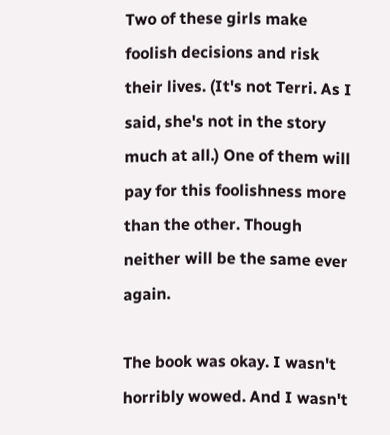Two of these girls make foolish decisions and risk their lives. (It's not Terri. As I said, she's not in the story much at all.) One of them will pay for this foolishness more than the other. Though neither will be the same ever again.

The book was okay. I wasn't horribly wowed. And I wasn't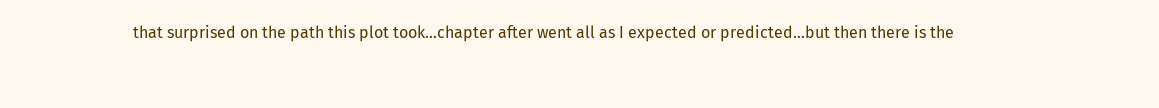that surprised on the path this plot took...chapter after went all as I expected or predicted...but then there is the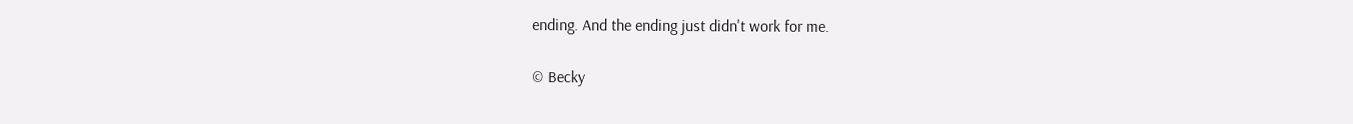ending. And the ending just didn't work for me.

© Becky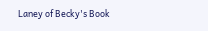Laney of Becky's Book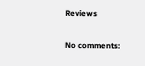Reviews

No comments: